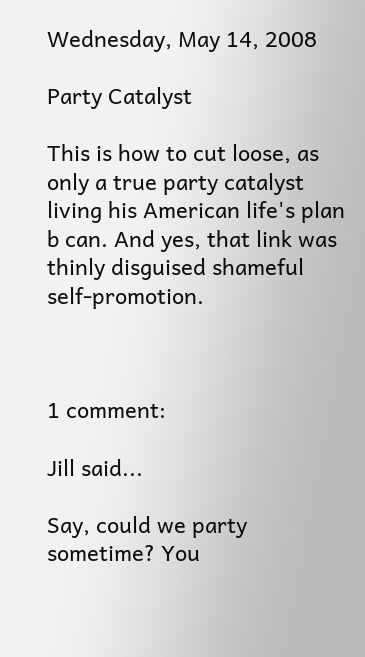Wednesday, May 14, 2008

Party Catalyst

This is how to cut loose, as only a true party catalyst living his American life's plan b can. And yes, that link was thinly disguised shameful self-promotion.



1 comment:

Jill said...

Say, could we party sometime? You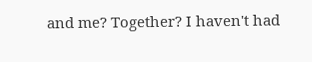and me? Together? I haven't had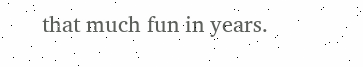that much fun in years.